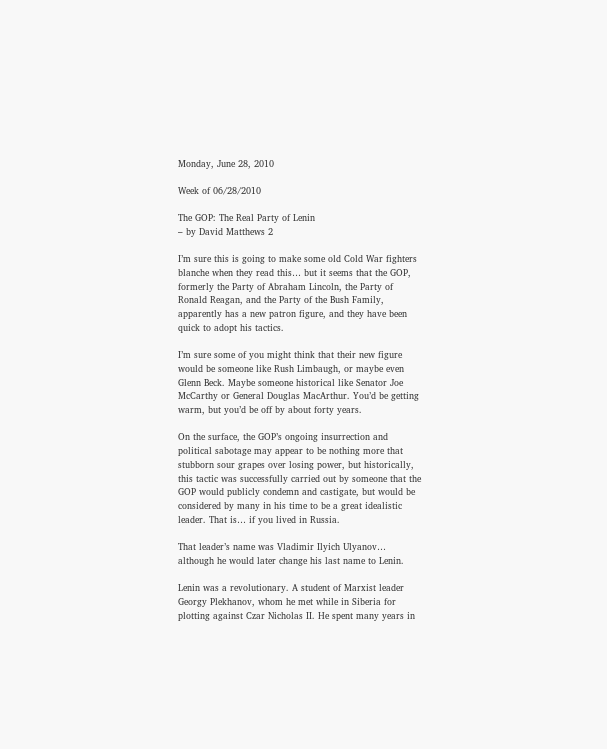Monday, June 28, 2010

Week of 06/28/2010

The GOP: The Real Party of Lenin
– by David Matthews 2

I’m sure this is going to make some old Cold War fighters blanche when they read this… but it seems that the GOP, formerly the Party of Abraham Lincoln, the Party of Ronald Reagan, and the Party of the Bush Family, apparently has a new patron figure, and they have been quick to adopt his tactics.

I’m sure some of you might think that their new figure would be someone like Rush Limbaugh, or maybe even Glenn Beck. Maybe someone historical like Senator Joe McCarthy or General Douglas MacArthur. You’d be getting warm, but you’d be off by about forty years.

On the surface, the GOP’s ongoing insurrection and political sabotage may appear to be nothing more that stubborn sour grapes over losing power, but historically, this tactic was successfully carried out by someone that the GOP would publicly condemn and castigate, but would be considered by many in his time to be a great idealistic leader. That is… if you lived in Russia.

That leader’s name was Vladimir Ilyich Ulyanov… although he would later change his last name to Lenin.

Lenin was a revolutionary. A student of Marxist leader Georgy Plekhanov, whom he met while in Siberia for plotting against Czar Nicholas II. He spent many years in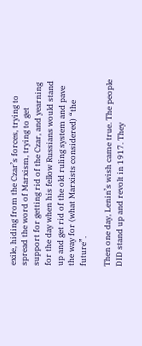exile, hiding from the Czar’s forces, trying to spread the word of Marxism, trying to get support for getting rid of the Czar, and yearning for the day when his fellow Russians would stand up and get rid of the old ruling system and pave the way for (what Marxists considered) “the future”.

Then one day, Lenin’s wish came true. The people DID stand up and revolt in 1917. They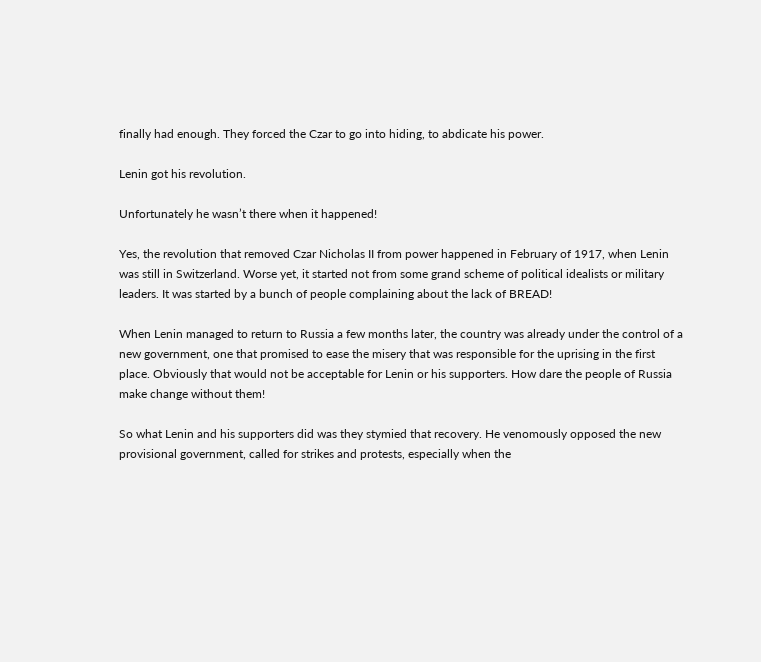finally had enough. They forced the Czar to go into hiding, to abdicate his power.

Lenin got his revolution.

Unfortunately he wasn’t there when it happened!

Yes, the revolution that removed Czar Nicholas II from power happened in February of 1917, when Lenin was still in Switzerland. Worse yet, it started not from some grand scheme of political idealists or military leaders. It was started by a bunch of people complaining about the lack of BREAD!

When Lenin managed to return to Russia a few months later, the country was already under the control of a new government, one that promised to ease the misery that was responsible for the uprising in the first place. Obviously that would not be acceptable for Lenin or his supporters. How dare the people of Russia make change without them!

So what Lenin and his supporters did was they stymied that recovery. He venomously opposed the new provisional government, called for strikes and protests, especially when the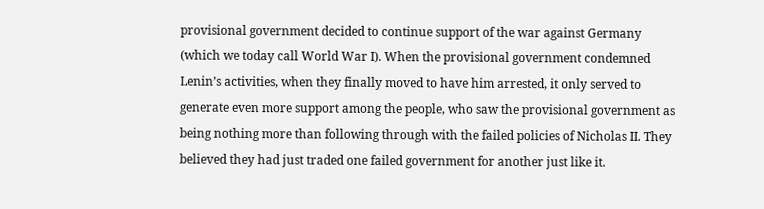provisional government decided to continue support of the war against Germany (which we today call World War I). When the provisional government condemned Lenin’s activities, when they finally moved to have him arrested, it only served to generate even more support among the people, who saw the provisional government as being nothing more than following through with the failed policies of Nicholas II. They believed they had just traded one failed government for another just like it.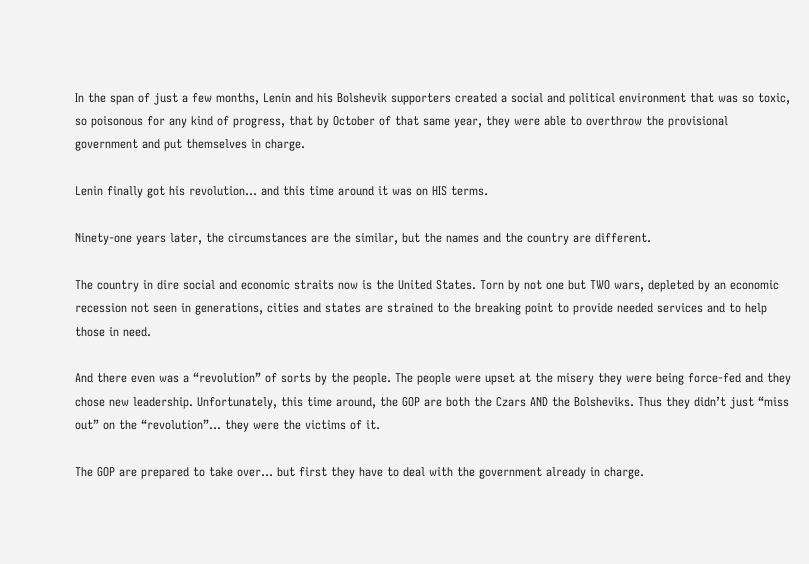In the span of just a few months, Lenin and his Bolshevik supporters created a social and political environment that was so toxic, so poisonous for any kind of progress, that by October of that same year, they were able to overthrow the provisional government and put themselves in charge.

Lenin finally got his revolution… and this time around it was on HIS terms.

Ninety-one years later, the circumstances are the similar, but the names and the country are different.

The country in dire social and economic straits now is the United States. Torn by not one but TWO wars, depleted by an economic recession not seen in generations, cities and states are strained to the breaking point to provide needed services and to help those in need.

And there even was a “revolution” of sorts by the people. The people were upset at the misery they were being force-fed and they chose new leadership. Unfortunately, this time around, the GOP are both the Czars AND the Bolsheviks. Thus they didn’t just “miss out” on the “revolution”… they were the victims of it.

The GOP are prepared to take over… but first they have to deal with the government already in charge.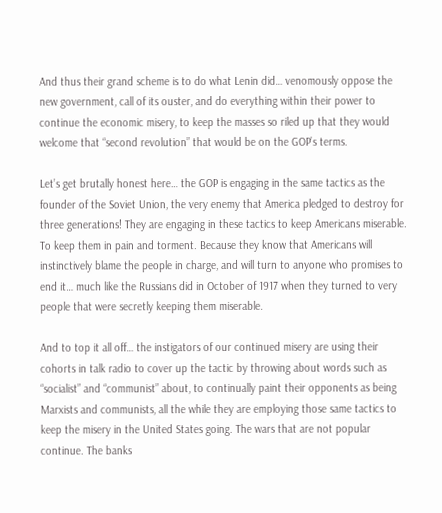And thus their grand scheme is to do what Lenin did… venomously oppose the new government, call of its ouster, and do everything within their power to continue the economic misery, to keep the masses so riled up that they would welcome that “second revolution” that would be on the GOP’s terms.

Let’s get brutally honest here… the GOP is engaging in the same tactics as the founder of the Soviet Union, the very enemy that America pledged to destroy for three generations! They are engaging in these tactics to keep Americans miserable. To keep them in pain and torment. Because they know that Americans will instinctively blame the people in charge, and will turn to anyone who promises to end it… much like the Russians did in October of 1917 when they turned to very people that were secretly keeping them miserable.

And to top it all off… the instigators of our continued misery are using their cohorts in talk radio to cover up the tactic by throwing about words such as “socialist” and “communist” about, to continually paint their opponents as being Marxists and communists, all the while they are employing those same tactics to keep the misery in the United States going. The wars that are not popular continue. The banks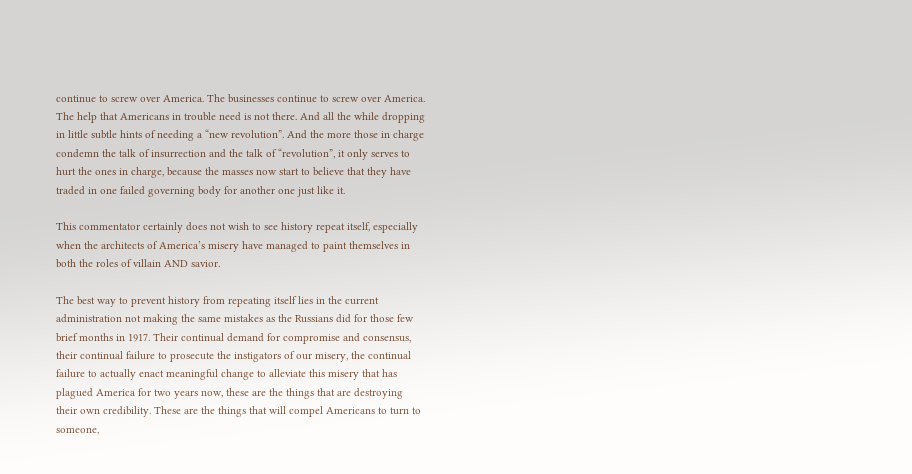continue to screw over America. The businesses continue to screw over America. The help that Americans in trouble need is not there. And all the while dropping in little subtle hints of needing a “new revolution”. And the more those in charge condemn the talk of insurrection and the talk of “revolution”, it only serves to hurt the ones in charge, because the masses now start to believe that they have traded in one failed governing body for another one just like it.

This commentator certainly does not wish to see history repeat itself, especially when the architects of America’s misery have managed to paint themselves in both the roles of villain AND savior.

The best way to prevent history from repeating itself lies in the current administration not making the same mistakes as the Russians did for those few brief months in 1917. Their continual demand for compromise and consensus, their continual failure to prosecute the instigators of our misery, the continual failure to actually enact meaningful change to alleviate this misery that has plagued America for two years now, these are the things that are destroying their own credibility. These are the things that will compel Americans to turn to someone,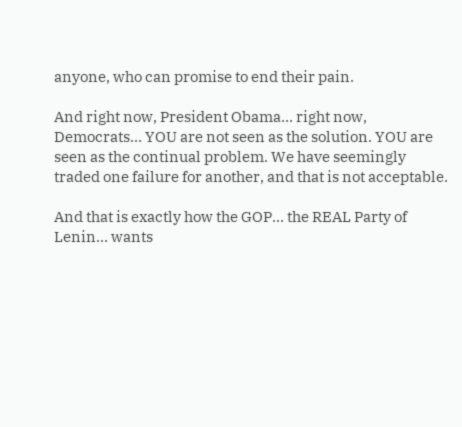anyone, who can promise to end their pain.

And right now, President Obama… right now, Democrats… YOU are not seen as the solution. YOU are seen as the continual problem. We have seemingly traded one failure for another, and that is not acceptable.

And that is exactly how the GOP… the REAL Party of Lenin… wants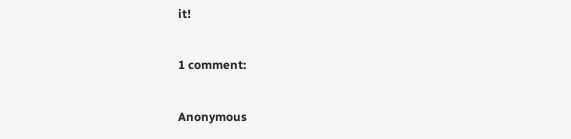it!

1 comment:

Anonymous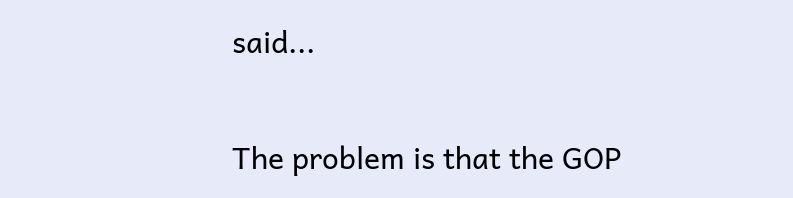said...

The problem is that the GOP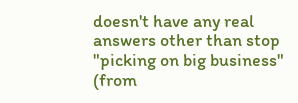doesn't have any real answers other than stop "picking on big business" (from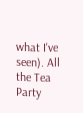what I've seen). All the Tea Party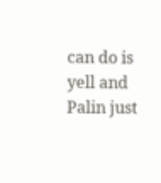can do is yell and Palin just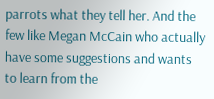parrots what they tell her. And the few like Megan McCain who actually have some suggestions and wants to learn from the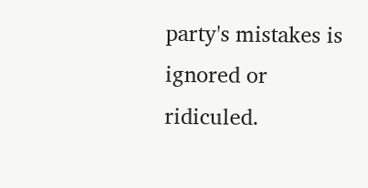party's mistakes is ignored or ridiculed.